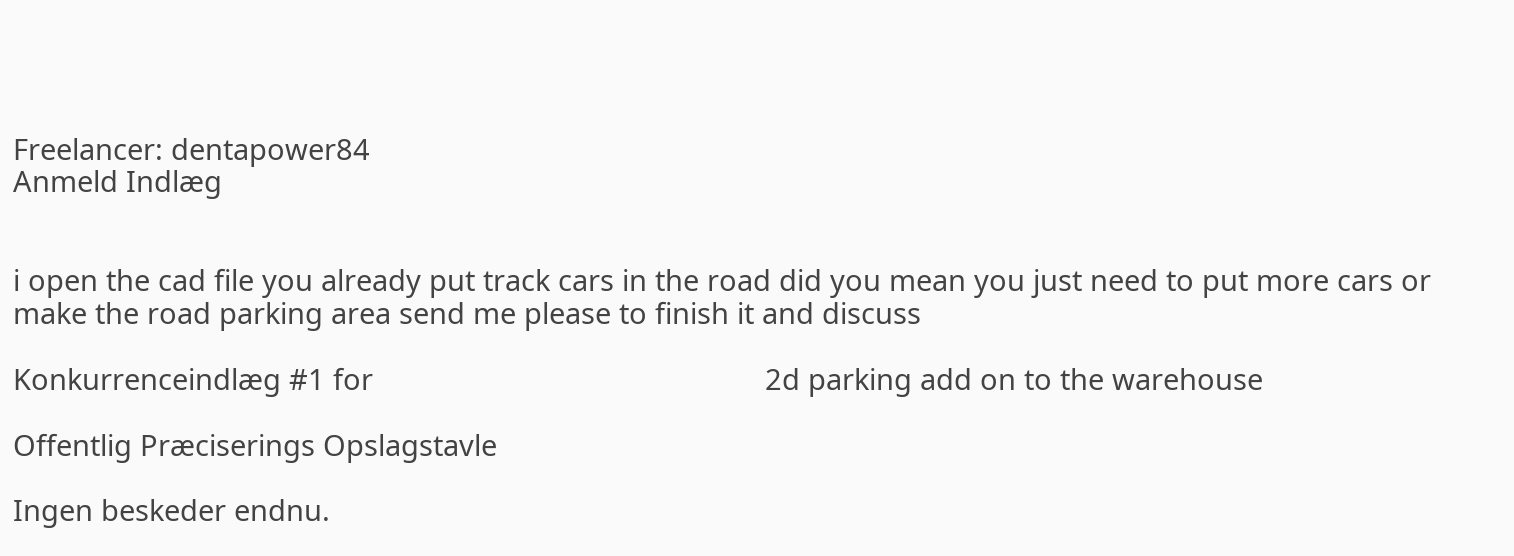Freelancer: dentapower84
Anmeld Indlæg


i open the cad file you already put track cars in the road did you mean you just need to put more cars or make the road parking area send me please to finish it and discuss

Konkurrenceindlæg #1 for                                                 2d parking add on to the warehouse

Offentlig Præciserings Opslagstavle

Ingen beskeder endnu.